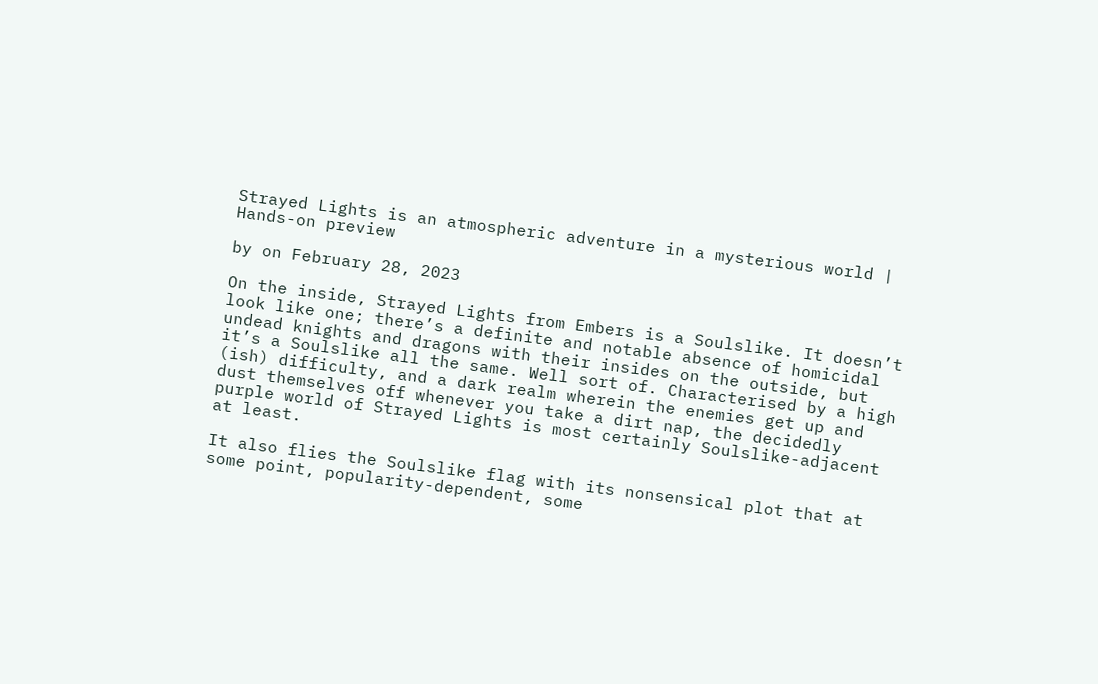Strayed Lights is an atmospheric adventure in a mysterious world | Hands-on preview

by on February 28, 2023

On the inside, Strayed Lights from Embers is a Soulslike. It doesn’t look like one; there’s a definite and notable absence of homicidal undead knights and dragons with their insides on the outside, but it’s a Soulslike all the same. Well sort of. Characterised by a high (ish) difficulty, and a dark realm wherein the enemies get up and dust themselves off whenever you take a dirt nap, the decidedly purple world of Strayed Lights is most certainly Soulslike-adjacent at least.

It also flies the Soulslike flag with its nonsensical plot that at some point, popularity-dependent, some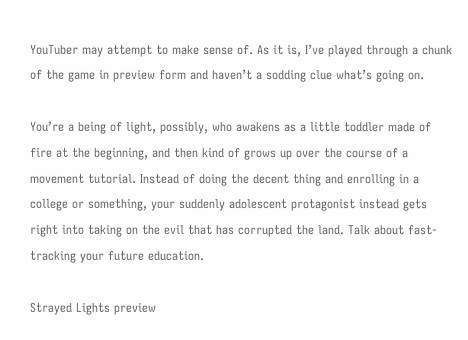YouTuber may attempt to make sense of. As it is, I’ve played through a chunk of the game in preview form and haven’t a sodding clue what’s going on.

You’re a being of light, possibly, who awakens as a little toddler made of fire at the beginning, and then kind of grows up over the course of a movement tutorial. Instead of doing the decent thing and enrolling in a college or something, your suddenly adolescent protagonist instead gets right into taking on the evil that has corrupted the land. Talk about fast-tracking your future education.

Strayed Lights preview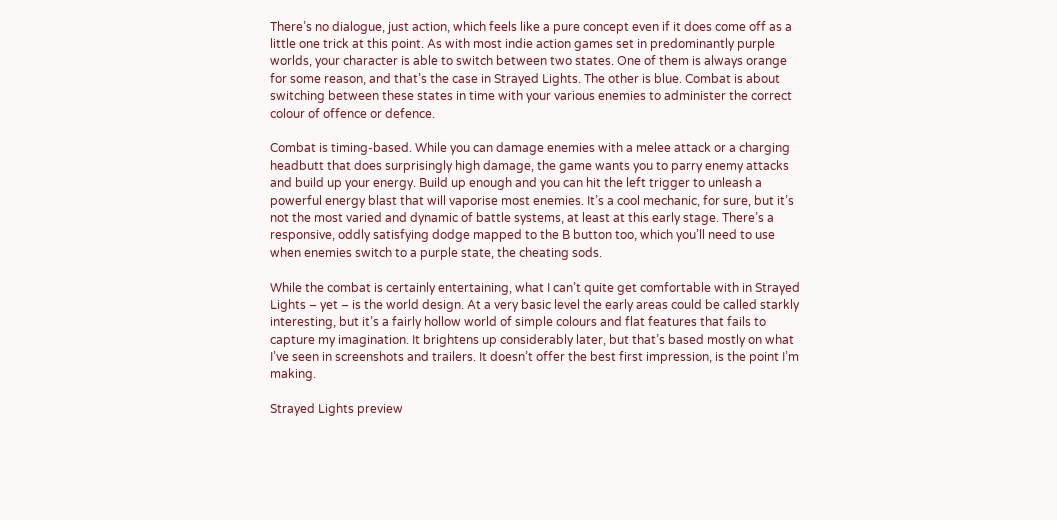There’s no dialogue, just action, which feels like a pure concept even if it does come off as a little one trick at this point. As with most indie action games set in predominantly purple worlds, your character is able to switch between two states. One of them is always orange for some reason, and that’s the case in Strayed Lights. The other is blue. Combat is about switching between these states in time with your various enemies to administer the correct colour of offence or defence.

Combat is timing-based. While you can damage enemies with a melee attack or a charging headbutt that does surprisingly high damage, the game wants you to parry enemy attacks and build up your energy. Build up enough and you can hit the left trigger to unleash a powerful energy blast that will vaporise most enemies. It’s a cool mechanic, for sure, but it’s not the most varied and dynamic of battle systems, at least at this early stage. There’s a responsive, oddly satisfying dodge mapped to the B button too, which you’ll need to use when enemies switch to a purple state, the cheating sods.

While the combat is certainly entertaining, what I can’t quite get comfortable with in Strayed Lights – yet – is the world design. At a very basic level the early areas could be called starkly interesting, but it’s a fairly hollow world of simple colours and flat features that fails to capture my imagination. It brightens up considerably later, but that’s based mostly on what I’ve seen in screenshots and trailers. It doesn’t offer the best first impression, is the point I’m making.

Strayed Lights preview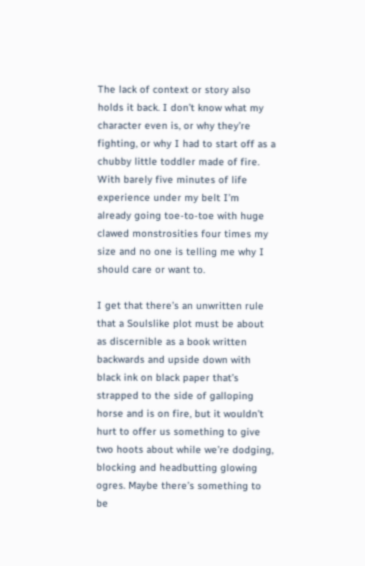The lack of context or story also holds it back. I don’t know what my character even is, or why they’re fighting, or why I had to start off as a chubby little toddler made of fire. With barely five minutes of life experience under my belt I’m already going toe-to-toe with huge clawed monstrosities four times my size and no one is telling me why I should care or want to.

I get that there’s an unwritten rule that a Soulslike plot must be about as discernible as a book written backwards and upside down with black ink on black paper that’s strapped to the side of galloping horse and is on fire, but it wouldn’t hurt to offer us something to give two hoots about while we’re dodging, blocking and headbutting glowing ogres. Maybe there’s something to be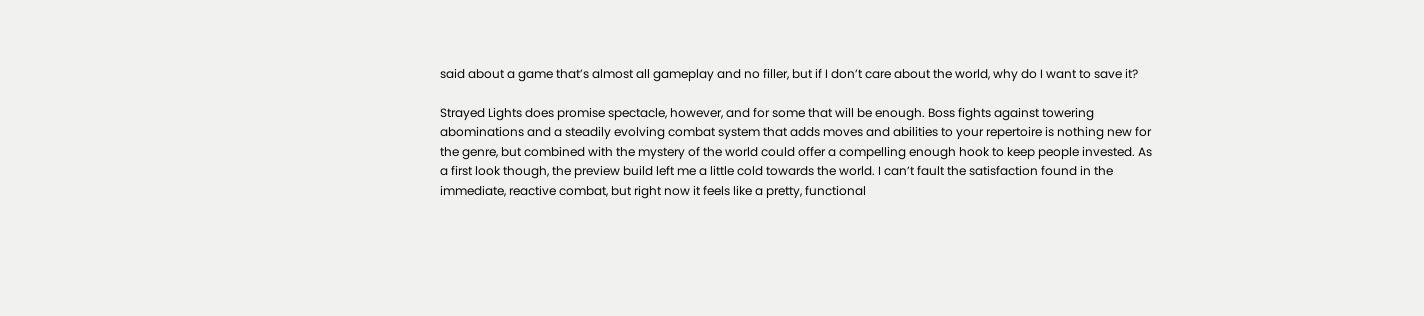said about a game that’s almost all gameplay and no filler, but if I don’t care about the world, why do I want to save it?

Strayed Lights does promise spectacle, however, and for some that will be enough. Boss fights against towering abominations and a steadily evolving combat system that adds moves and abilities to your repertoire is nothing new for the genre, but combined with the mystery of the world could offer a compelling enough hook to keep people invested. As a first look though, the preview build left me a little cold towards the world. I can’t fault the satisfaction found in the immediate, reactive combat, but right now it feels like a pretty, functional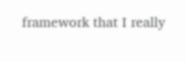framework that I really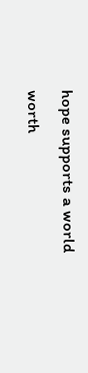hope supports a world worth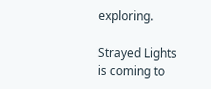exploring.

Strayed Lights is coming to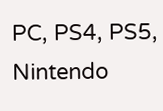PC, PS4, PS5, Nintendo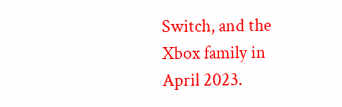Switch, and the Xbox family in April 2023.